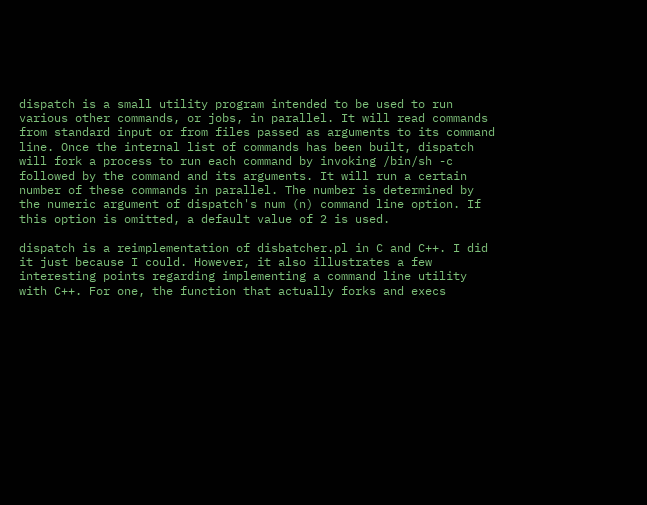dispatch is a small utility program intended to be used to run various other commands, or jobs, in parallel. It will read commands from standard input or from files passed as arguments to its command line. Once the internal list of commands has been built, dispatch will fork a process to run each command by invoking /bin/sh -c followed by the command and its arguments. It will run a certain number of these commands in parallel. The number is determined by the numeric argument of dispatch's num (n) command line option. If this option is omitted, a default value of 2 is used.

dispatch is a reimplementation of disbatcher.pl in C and C++. I did it just because I could. However, it also illustrates a few interesting points regarding implementing a command line utility with C++. For one, the function that actually forks and execs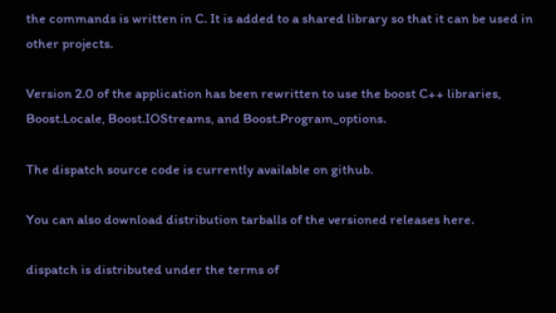the commands is written in C. It is added to a shared library so that it can be used in other projects.

Version 2.0 of the application has been rewritten to use the boost C++ libraries, Boost.Locale, Boost.IOStreams, and Boost.Program_options.

The dispatch source code is currently available on github.

You can also download distribution tarballs of the versioned releases here.

dispatch is distributed under the terms of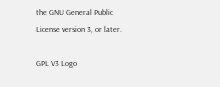the GNU General Public License version 3, or later.

GPL V3 Logo